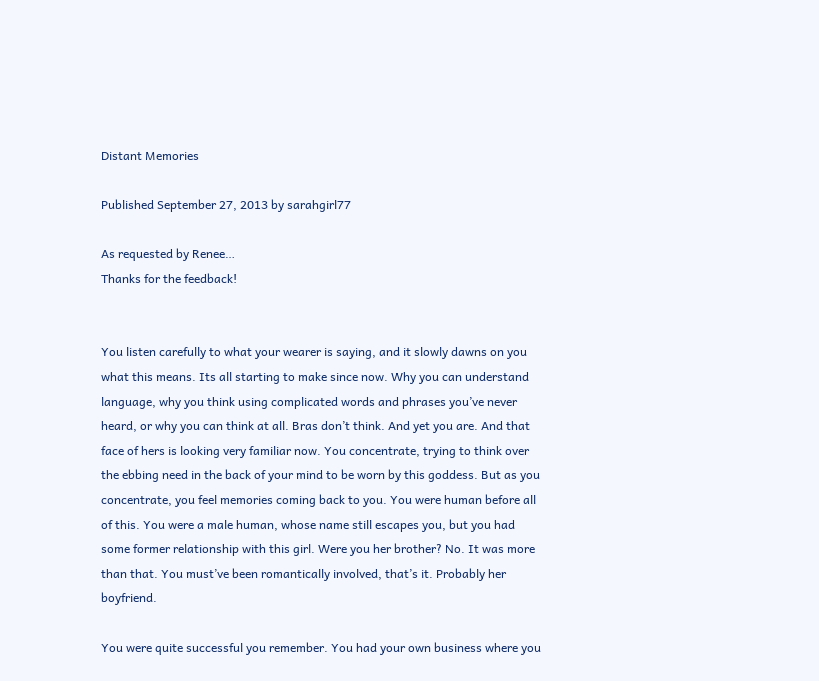Distant Memories

Published September 27, 2013 by sarahgirl77

As requested by Renee…
Thanks for the feedback!


You listen carefully to what your wearer is saying, and it slowly dawns on you what this means. Its all starting to make since now. Why you can understand language, why you think using complicated words and phrases you’ve never heard, or why you can think at all. Bras don’t think. And yet you are. And that face of hers is looking very familiar now. You concentrate, trying to think over the ebbing need in the back of your mind to be worn by this goddess. But as you concentrate, you feel memories coming back to you. You were human before all of this. You were a male human, whose name still escapes you, but you had some former relationship with this girl. Were you her brother? No. It was more than that. You must’ve been romantically involved, that’s it. Probably her boyfriend.

You were quite successful you remember. You had your own business where you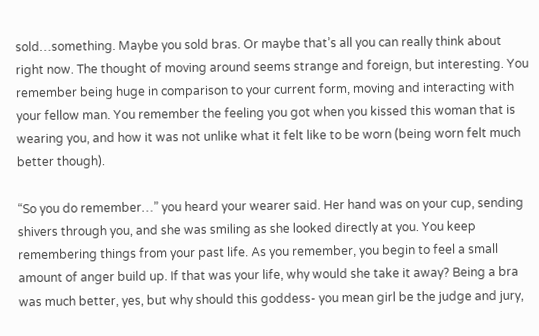sold…something. Maybe you sold bras. Or maybe that’s all you can really think about right now. The thought of moving around seems strange and foreign, but interesting. You remember being huge in comparison to your current form, moving and interacting with your fellow man. You remember the feeling you got when you kissed this woman that is wearing you, and how it was not unlike what it felt like to be worn (being worn felt much better though).

“So you do remember…” you heard your wearer said. Her hand was on your cup, sending shivers through you, and she was smiling as she looked directly at you. You keep remembering things from your past life. As you remember, you begin to feel a small amount of anger build up. If that was your life, why would she take it away? Being a bra was much better, yes, but why should this goddess- you mean girl be the judge and jury,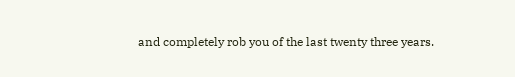and completely rob you of the last twenty three years.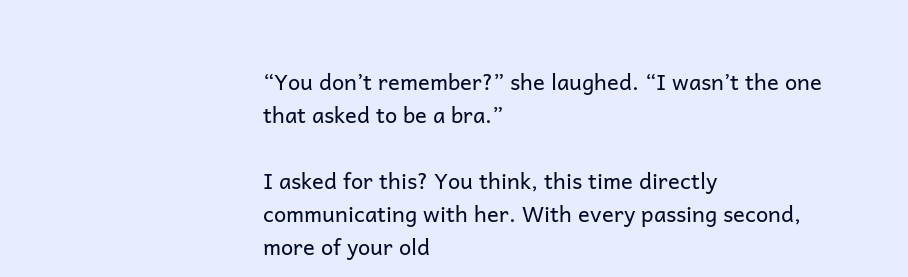“You don’t remember?” she laughed. “I wasn’t the one that asked to be a bra.”

I asked for this? You think, this time directly communicating with her. With every passing second, more of your old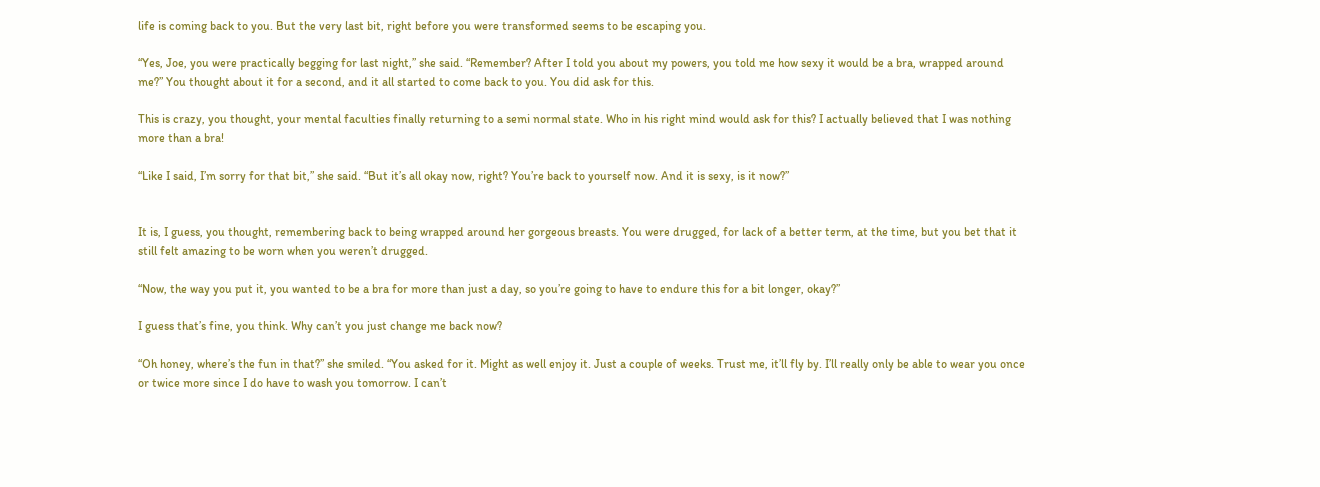life is coming back to you. But the very last bit, right before you were transformed seems to be escaping you.

“Yes, Joe, you were practically begging for last night,” she said. “Remember? After I told you about my powers, you told me how sexy it would be a bra, wrapped around me?” You thought about it for a second, and it all started to come back to you. You did ask for this.

This is crazy, you thought, your mental faculties finally returning to a semi normal state. Who in his right mind would ask for this? I actually believed that I was nothing more than a bra!

“Like I said, I’m sorry for that bit,” she said. “But it’s all okay now, right? You’re back to yourself now. And it is sexy, is it now?”


It is, I guess, you thought, remembering back to being wrapped around her gorgeous breasts. You were drugged, for lack of a better term, at the time, but you bet that it still felt amazing to be worn when you weren’t drugged.

“Now, the way you put it, you wanted to be a bra for more than just a day, so you’re going to have to endure this for a bit longer, okay?”

I guess that’s fine, you think. Why can’t you just change me back now?

“Oh honey, where’s the fun in that?” she smiled. “You asked for it. Might as well enjoy it. Just a couple of weeks. Trust me, it’ll fly by. I’ll really only be able to wear you once or twice more since I do have to wash you tomorrow. I can’t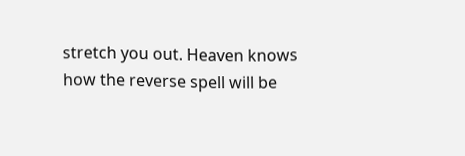stretch you out. Heaven knows how the reverse spell will be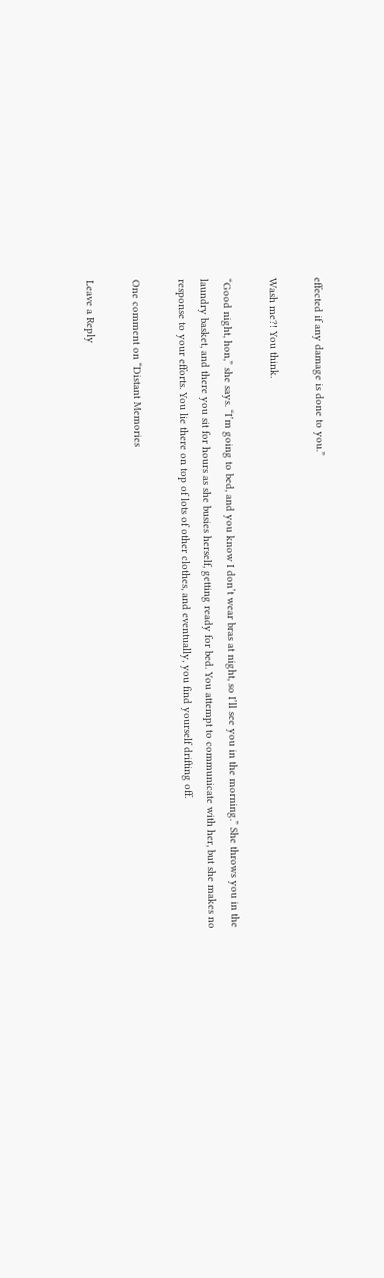effected if any damage is done to you.”

Wash me?! You think.

“Good night, hon,” she says. “I’m going to bed, and you know I don’t wear bras at night, so I’ll see you in the morning.” She throws you in the laundry basket, and there you sit for hours as she busies herself, getting ready for bed. You attempt to communicate with her, but she makes no response to your efforts. You lie there on top of lots of other clothes, and eventually, you find yourself drifting off.

One comment on “Distant Memories

Leave a Reply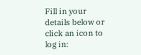Fill in your details below or click an icon to log in: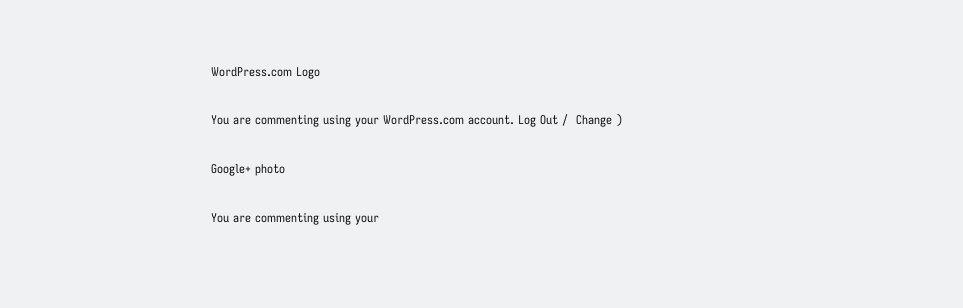WordPress.com Logo

You are commenting using your WordPress.com account. Log Out /  Change )

Google+ photo

You are commenting using your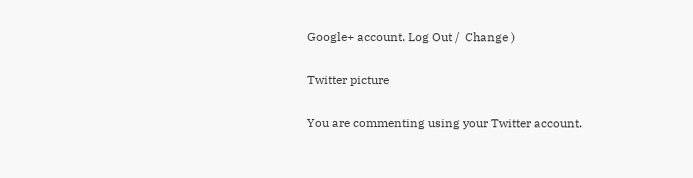Google+ account. Log Out /  Change )

Twitter picture

You are commenting using your Twitter account.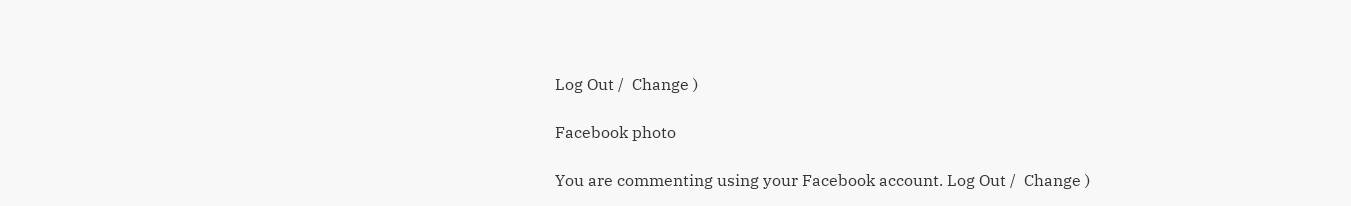Log Out /  Change )

Facebook photo

You are commenting using your Facebook account. Log Out /  Change )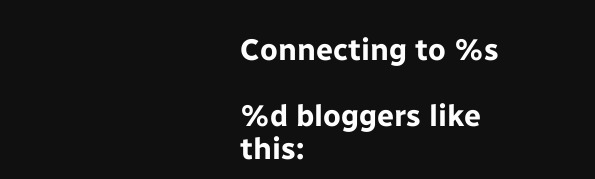Connecting to %s

%d bloggers like this: